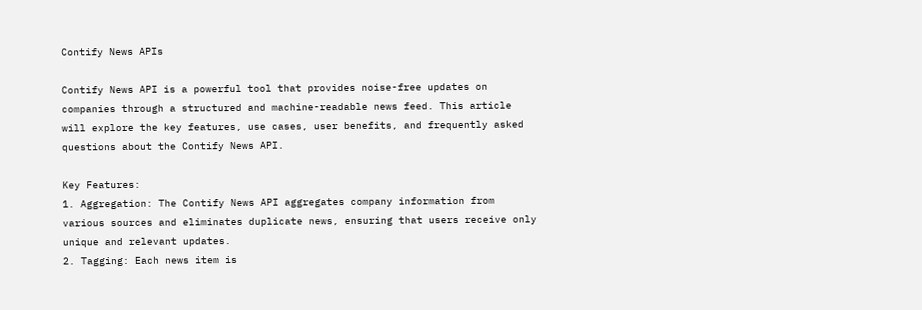Contify News APIs

Contify News API is a powerful tool that provides noise-free updates on companies through a structured and machine-readable news feed. This article will explore the key features, use cases, user benefits, and frequently asked questions about the Contify News API.

Key Features:
1. Aggregation: The Contify News API aggregates company information from various sources and eliminates duplicate news, ensuring that users receive only unique and relevant updates.
2. Tagging: Each news item is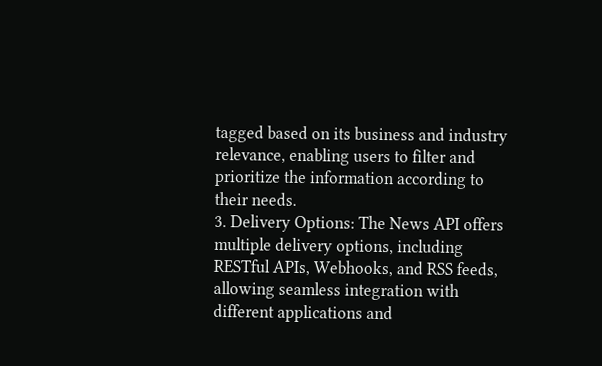tagged based on its business and industry relevance, enabling users to filter and prioritize the information according to their needs.
3. Delivery Options: The News API offers multiple delivery options, including RESTful APIs, Webhooks, and RSS feeds, allowing seamless integration with different applications and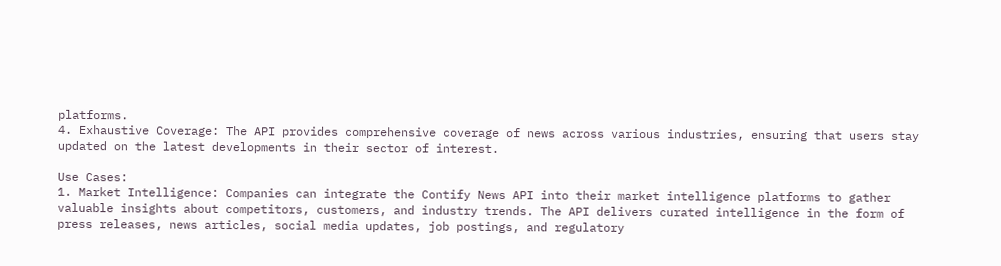platforms.
4. Exhaustive Coverage: The API provides comprehensive coverage of news across various industries, ensuring that users stay updated on the latest developments in their sector of interest.

Use Cases:
1. Market Intelligence: Companies can integrate the Contify News API into their market intelligence platforms to gather valuable insights about competitors, customers, and industry trends. The API delivers curated intelligence in the form of press releases, news articles, social media updates, job postings, and regulatory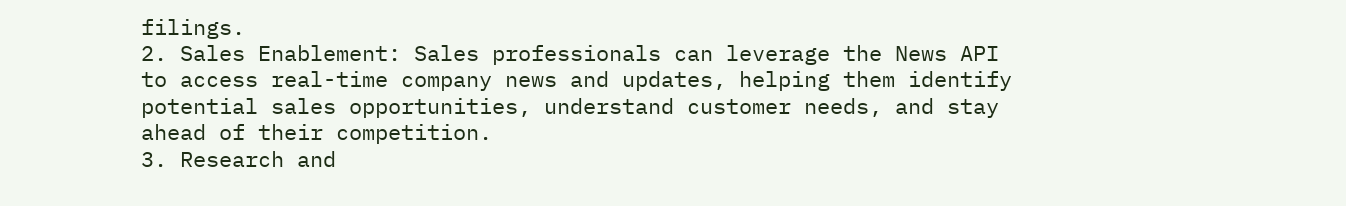filings.
2. Sales Enablement: Sales professionals can leverage the News API to access real-time company news and updates, helping them identify potential sales opportunities, understand customer needs, and stay ahead of their competition.
3. Research and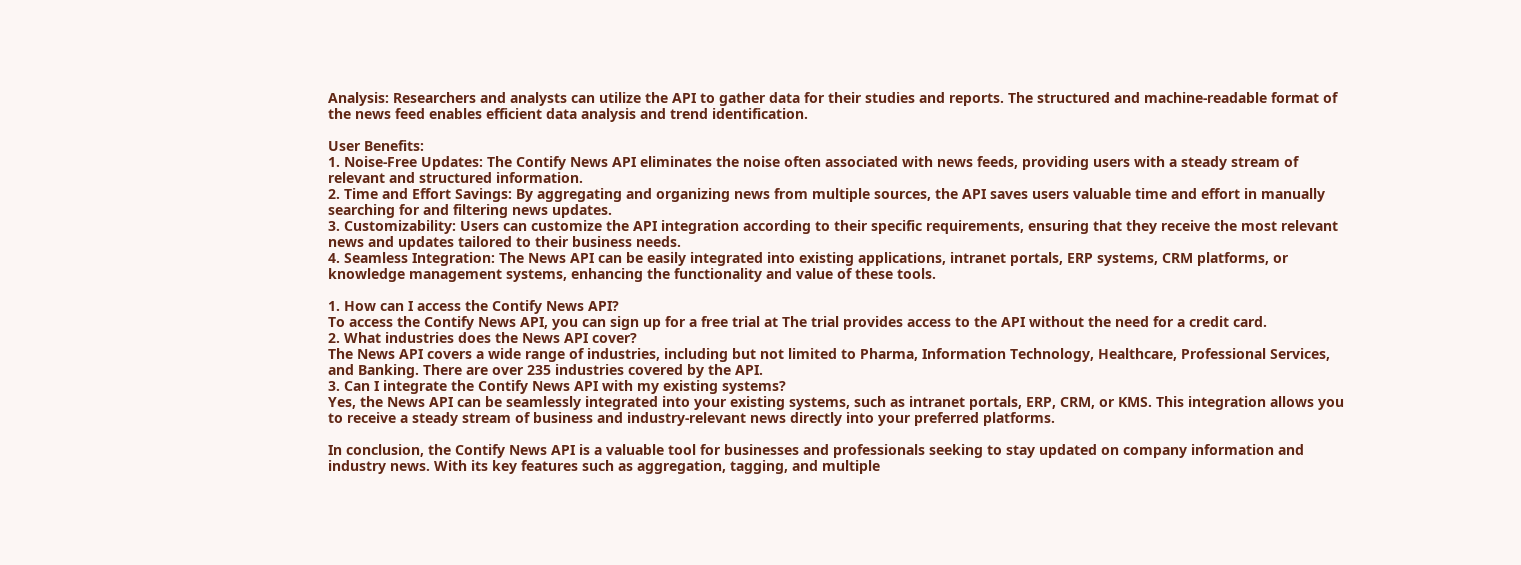Analysis: Researchers and analysts can utilize the API to gather data for their studies and reports. The structured and machine-readable format of the news feed enables efficient data analysis and trend identification.

User Benefits:
1. Noise-Free Updates: The Contify News API eliminates the noise often associated with news feeds, providing users with a steady stream of relevant and structured information.
2. Time and Effort Savings: By aggregating and organizing news from multiple sources, the API saves users valuable time and effort in manually searching for and filtering news updates.
3. Customizability: Users can customize the API integration according to their specific requirements, ensuring that they receive the most relevant news and updates tailored to their business needs.
4. Seamless Integration: The News API can be easily integrated into existing applications, intranet portals, ERP systems, CRM platforms, or knowledge management systems, enhancing the functionality and value of these tools.

1. How can I access the Contify News API?
To access the Contify News API, you can sign up for a free trial at The trial provides access to the API without the need for a credit card.
2. What industries does the News API cover?
The News API covers a wide range of industries, including but not limited to Pharma, Information Technology, Healthcare, Professional Services, and Banking. There are over 235 industries covered by the API.
3. Can I integrate the Contify News API with my existing systems?
Yes, the News API can be seamlessly integrated into your existing systems, such as intranet portals, ERP, CRM, or KMS. This integration allows you to receive a steady stream of business and industry-relevant news directly into your preferred platforms.

In conclusion, the Contify News API is a valuable tool for businesses and professionals seeking to stay updated on company information and industry news. With its key features such as aggregation, tagging, and multiple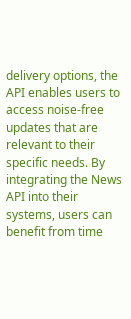delivery options, the API enables users to access noise-free updates that are relevant to their specific needs. By integrating the News API into their systems, users can benefit from time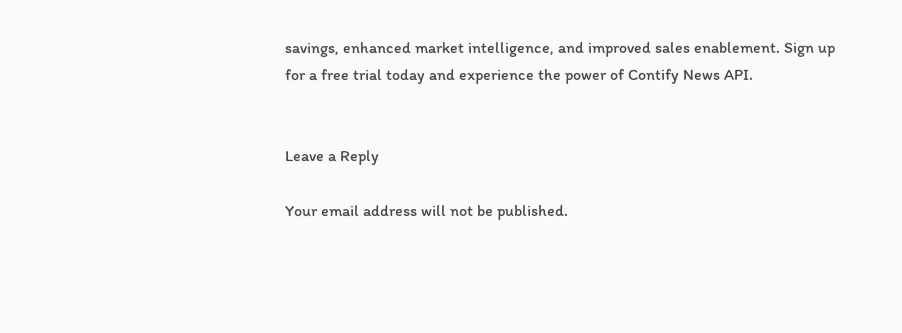savings, enhanced market intelligence, and improved sales enablement. Sign up for a free trial today and experience the power of Contify News API.


Leave a Reply

Your email address will not be published.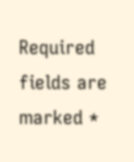Required fields are marked *